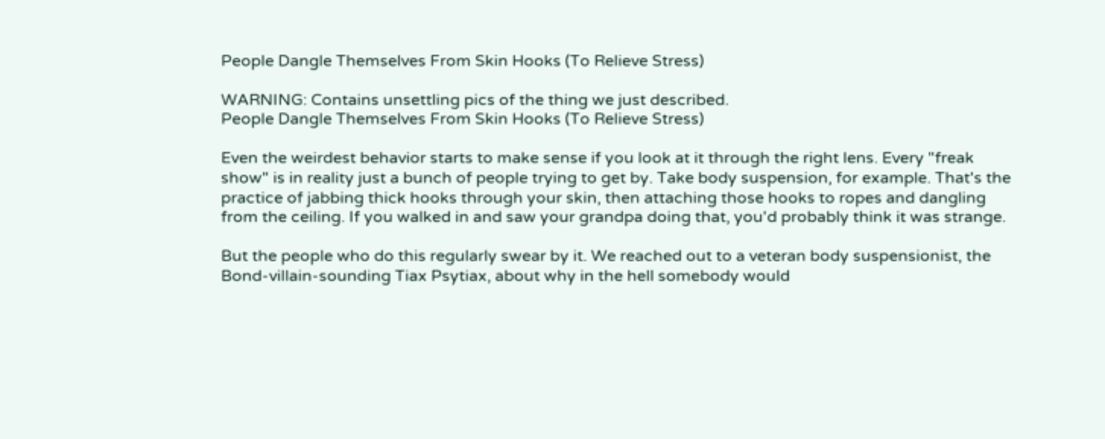People Dangle Themselves From Skin Hooks (To Relieve Stress)

WARNING: Contains unsettling pics of the thing we just described.
People Dangle Themselves From Skin Hooks (To Relieve Stress)

Even the weirdest behavior starts to make sense if you look at it through the right lens. Every "freak show" is in reality just a bunch of people trying to get by. Take body suspension, for example. That's the practice of jabbing thick hooks through your skin, then attaching those hooks to ropes and dangling from the ceiling. If you walked in and saw your grandpa doing that, you'd probably think it was strange.

But the people who do this regularly swear by it. We reached out to a veteran body suspensionist, the Bond-villain-sounding Tiax Psytiax, about why in the hell somebody would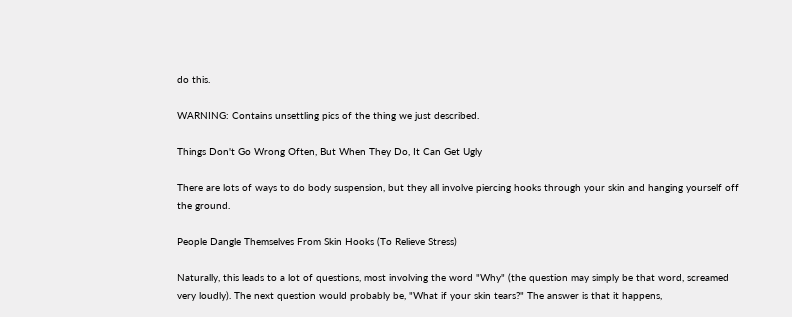do this.

WARNING: Contains unsettling pics of the thing we just described.

Things Don't Go Wrong Often, But When They Do, It Can Get Ugly

There are lots of ways to do body suspension, but they all involve piercing hooks through your skin and hanging yourself off the ground.

People Dangle Themselves From Skin Hooks (To Relieve Stress)

Naturally, this leads to a lot of questions, most involving the word "Why" (the question may simply be that word, screamed very loudly). The next question would probably be, "What if your skin tears?" The answer is that it happens,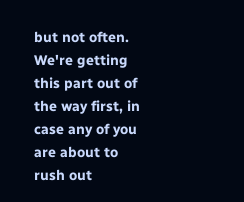but not often. We're getting this part out of the way first, in case any of you are about to rush out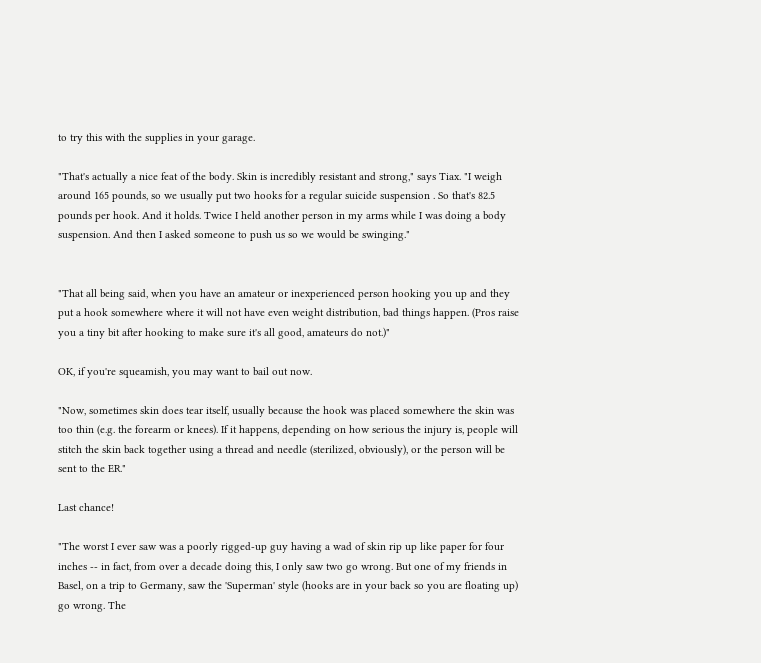to try this with the supplies in your garage.

"That's actually a nice feat of the body. Skin is incredibly resistant and strong," says Tiax. "I weigh around 165 pounds, so we usually put two hooks for a regular suicide suspension . So that's 82.5 pounds per hook. And it holds. Twice I held another person in my arms while I was doing a body suspension. And then I asked someone to push us so we would be swinging."


"That all being said, when you have an amateur or inexperienced person hooking you up and they put a hook somewhere where it will not have even weight distribution, bad things happen. (Pros raise you a tiny bit after hooking to make sure it's all good, amateurs do not.)"

OK, if you're squeamish, you may want to bail out now.

"Now, sometimes skin does tear itself, usually because the hook was placed somewhere the skin was too thin (e.g. the forearm or knees). If it happens, depending on how serious the injury is, people will stitch the skin back together using a thread and needle (sterilized, obviously), or the person will be sent to the ER."

Last chance!

"The worst I ever saw was a poorly rigged-up guy having a wad of skin rip up like paper for four inches -- in fact, from over a decade doing this, I only saw two go wrong. But one of my friends in Basel, on a trip to Germany, saw the 'Superman' style (hooks are in your back so you are floating up) go wrong. The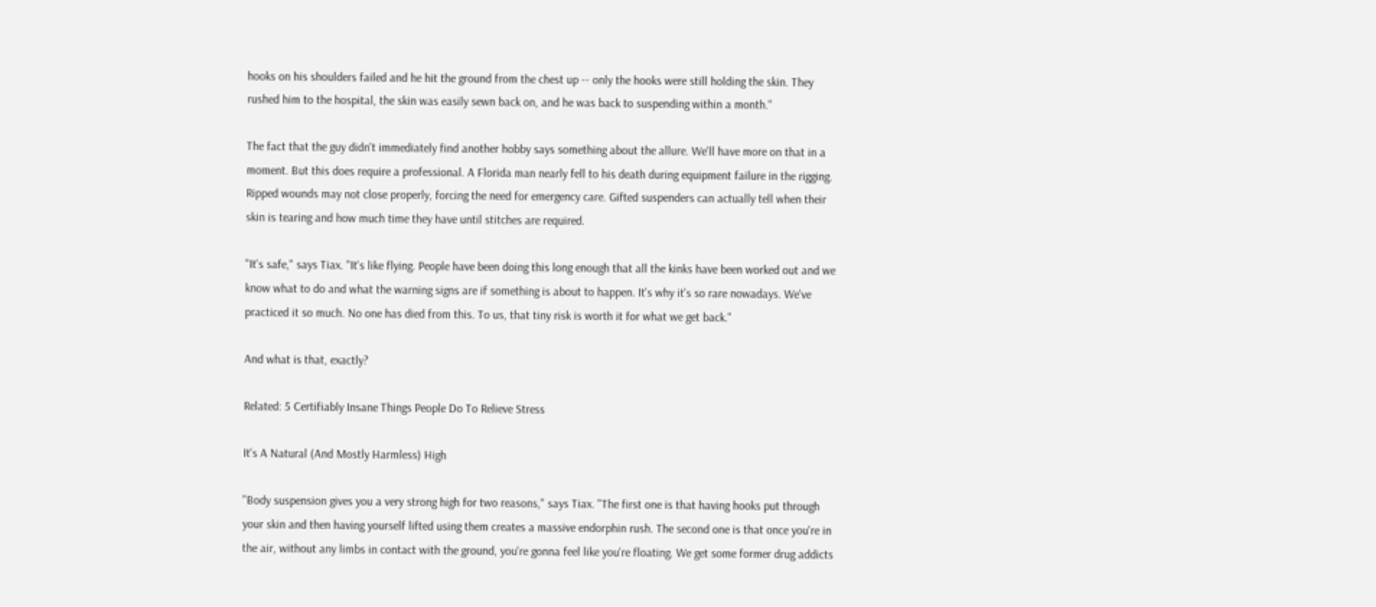hooks on his shoulders failed and he hit the ground from the chest up -- only the hooks were still holding the skin. They rushed him to the hospital, the skin was easily sewn back on, and he was back to suspending within a month."

The fact that the guy didn't immediately find another hobby says something about the allure. We'll have more on that in a moment. But this does require a professional. A Florida man nearly fell to his death during equipment failure in the rigging. Ripped wounds may not close properly, forcing the need for emergency care. Gifted suspenders can actually tell when their skin is tearing and how much time they have until stitches are required.

"It's safe," says Tiax. "It's like flying. People have been doing this long enough that all the kinks have been worked out and we know what to do and what the warning signs are if something is about to happen. It's why it's so rare nowadays. We've practiced it so much. No one has died from this. To us, that tiny risk is worth it for what we get back."

And what is that, exactly?

Related: 5 Certifiably Insane Things People Do To Relieve Stress

It's A Natural (And Mostly Harmless) High

"Body suspension gives you a very strong high for two reasons," says Tiax. "The first one is that having hooks put through your skin and then having yourself lifted using them creates a massive endorphin rush. The second one is that once you're in the air, without any limbs in contact with the ground, you're gonna feel like you're floating. We get some former drug addicts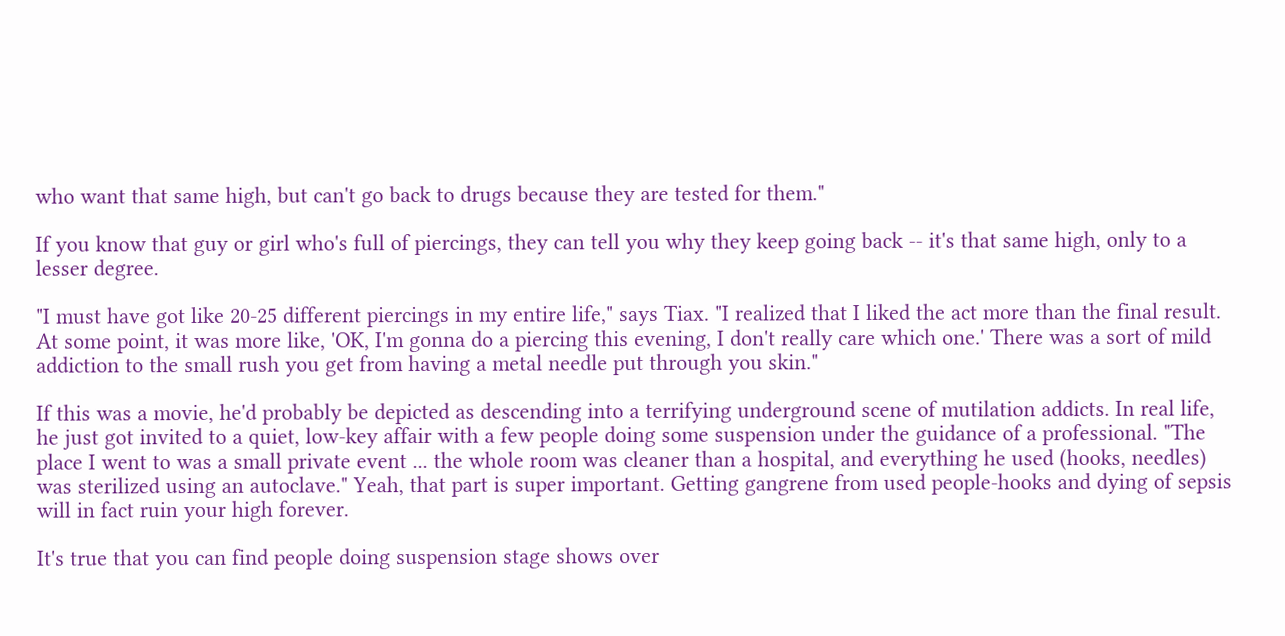who want that same high, but can't go back to drugs because they are tested for them."

If you know that guy or girl who's full of piercings, they can tell you why they keep going back -- it's that same high, only to a lesser degree.

"I must have got like 20-25 different piercings in my entire life," says Tiax. "I realized that I liked the act more than the final result. At some point, it was more like, 'OK, I'm gonna do a piercing this evening, I don't really care which one.' There was a sort of mild addiction to the small rush you get from having a metal needle put through you skin."

If this was a movie, he'd probably be depicted as descending into a terrifying underground scene of mutilation addicts. In real life, he just got invited to a quiet, low-key affair with a few people doing some suspension under the guidance of a professional. "The place I went to was a small private event ... the whole room was cleaner than a hospital, and everything he used (hooks, needles) was sterilized using an autoclave." Yeah, that part is super important. Getting gangrene from used people-hooks and dying of sepsis will in fact ruin your high forever.

It's true that you can find people doing suspension stage shows over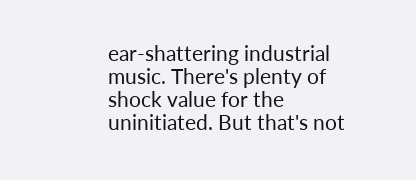ear-shattering industrial music. There's plenty of shock value for the uninitiated. But that's not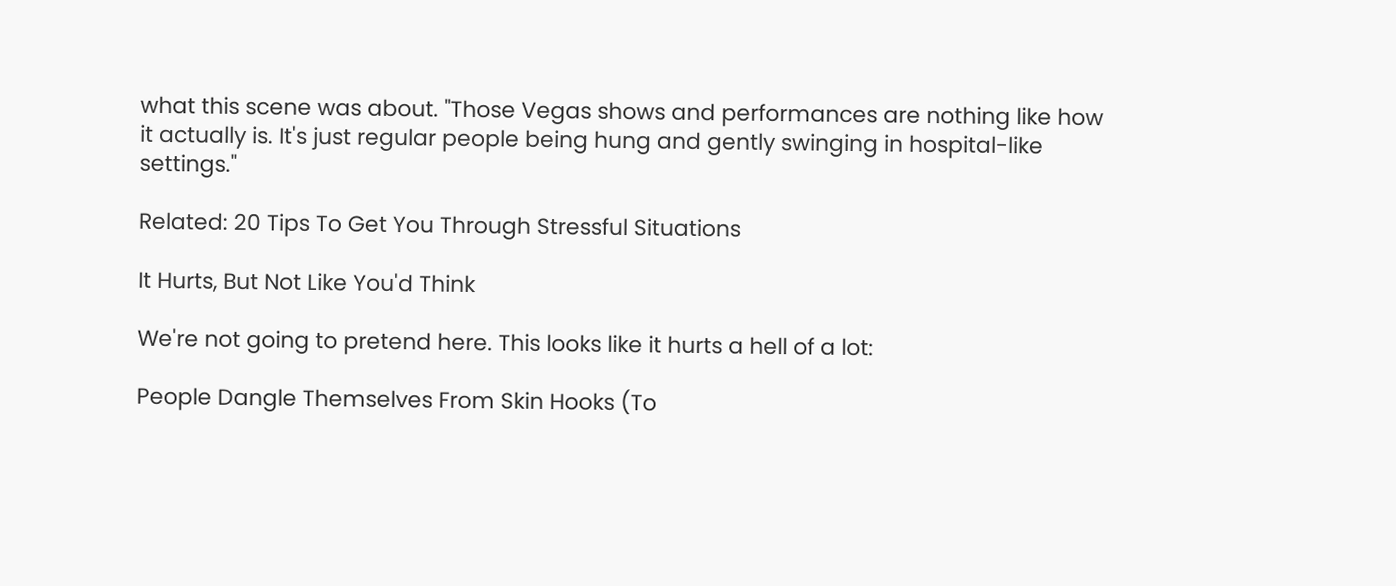what this scene was about. "Those Vegas shows and performances are nothing like how it actually is. It's just regular people being hung and gently swinging in hospital-like settings."

Related: 20 Tips To Get You Through Stressful Situations

It Hurts, But Not Like You'd Think

We're not going to pretend here. This looks like it hurts a hell of a lot:

People Dangle Themselves From Skin Hooks (To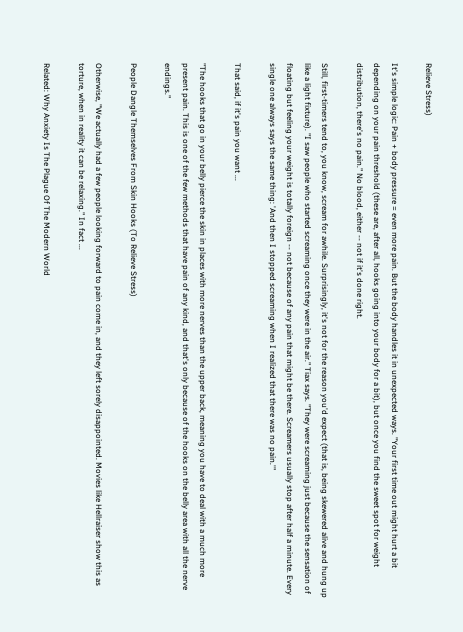Relieve Stress)

It's simple logic: Pain + body pressure = even more pain. But the body handles it in unexpected ways. "Your first time out might hurt a bit depending on your pain threshold (these are, after all, hooks going into your body for a bit), but once you find the sweet spot for weight distribution, there's no pain." No blood, either -- not if it's done right.

Still, first-timers tend to, you know, scream for awhile. Surprisingly, it's not for the reason you'd expect (that is, being skewered alive and hung up like a light fixture). "I saw people who started screaming once they were in the air." Tiax says. "They were screaming just because the sensation of floating but feeling your weight is totally foreign -- not because of any pain that might be there. Screamers usually stop after half a minute. Every single one always says the same thing: 'And then I stopped screaming when I realized that there was no pain.'"

That said, if it's pain you want ...

"The hooks that go in your belly pierce the skin in places with more nerves than the upper back, meaning you have to deal with a much more present pain. This is one of the few methods that have pain of any kind, and that's only because of the hooks on the belly area with all the nerve endings."

People Dangle Themselves From Skin Hooks (To Relieve Stress)

Otherwise, "We actually had a few people looking forward to pain come in, and they left sorely disappointed. Movies like Hellraiser show this as torture, when in reality it can be relaxing." In fact ...

Related: Why Anxiety Is The Plague Of The Modern World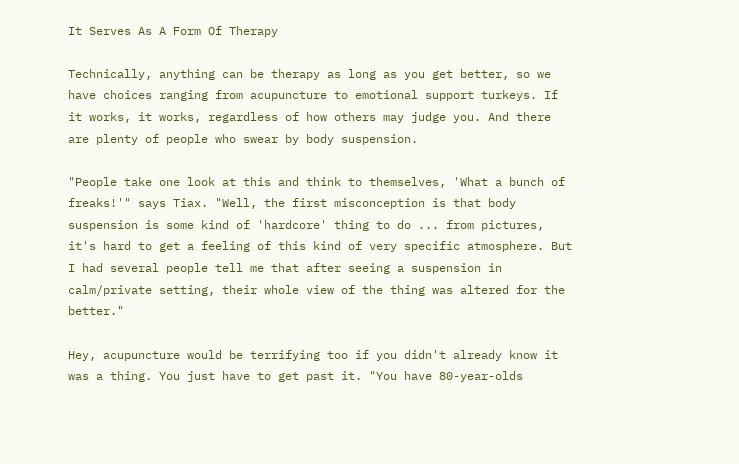It Serves As A Form Of Therapy

Technically, anything can be therapy as long as you get better, so we have choices ranging from acupuncture to emotional support turkeys. If it works, it works, regardless of how others may judge you. And there are plenty of people who swear by body suspension.

"People take one look at this and think to themselves, 'What a bunch of freaks!'" says Tiax. "Well, the first misconception is that body suspension is some kind of 'hardcore' thing to do ... from pictures, it's hard to get a feeling of this kind of very specific atmosphere. But I had several people tell me that after seeing a suspension in calm/private setting, their whole view of the thing was altered for the better."

Hey, acupuncture would be terrifying too if you didn't already know it was a thing. You just have to get past it. "You have 80-year-olds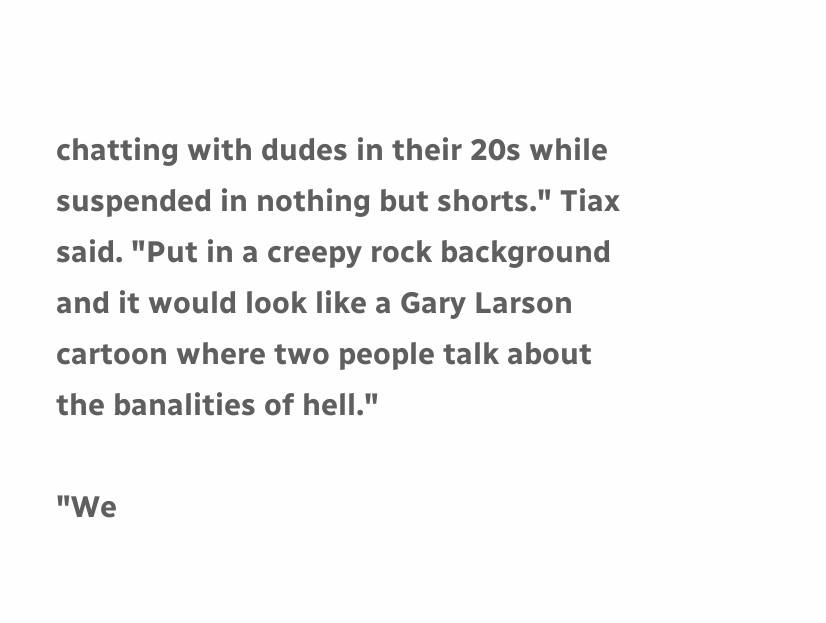chatting with dudes in their 20s while suspended in nothing but shorts." Tiax said. "Put in a creepy rock background and it would look like a Gary Larson cartoon where two people talk about the banalities of hell."

"We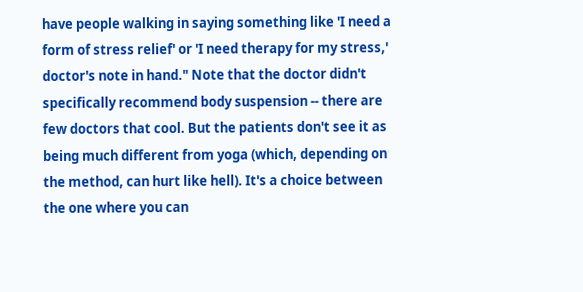have people walking in saying something like 'I need a form of stress relief' or 'I need therapy for my stress,' doctor's note in hand." Note that the doctor didn't specifically recommend body suspension -- there are few doctors that cool. But the patients don't see it as being much different from yoga (which, depending on the method, can hurt like hell). It's a choice between the one where you can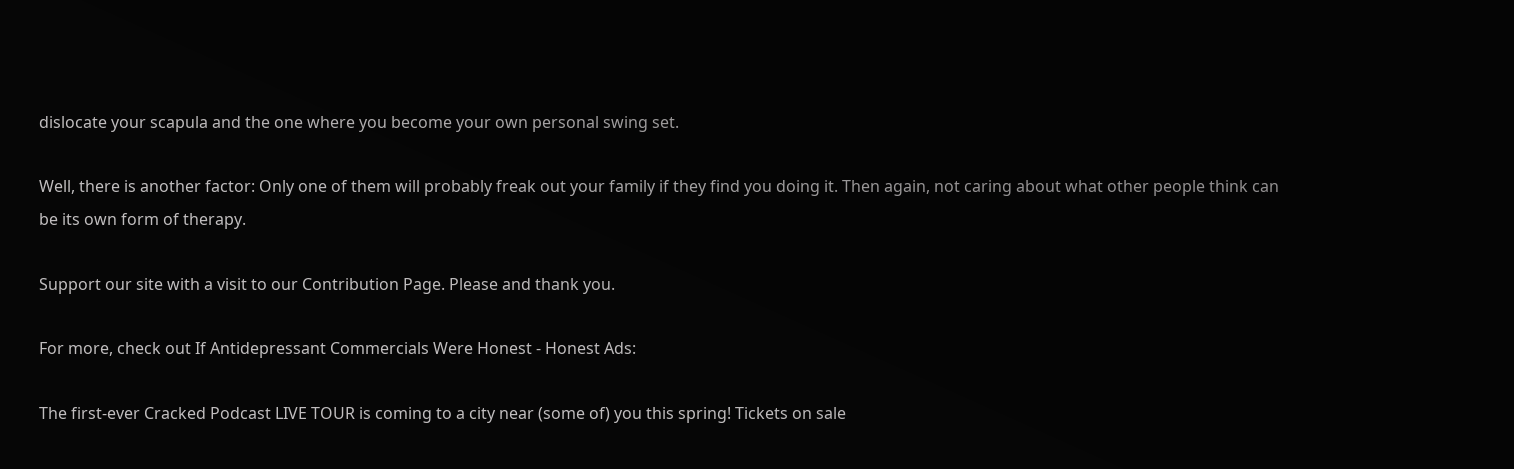dislocate your scapula and the one where you become your own personal swing set.

Well, there is another factor: Only one of them will probably freak out your family if they find you doing it. Then again, not caring about what other people think can be its own form of therapy.

Support our site with a visit to our Contribution Page. Please and thank you.

For more, check out If Antidepressant Commercials Were Honest - Honest Ads:

The first-ever Cracked Podcast LIVE TOUR is coming to a city near (some of) you this spring! Tickets on sale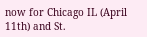now for Chicago IL (April 11th) and St.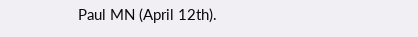Paul MN (April 12th).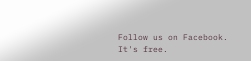Follow us on Facebook. It's free.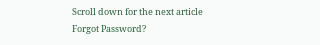Scroll down for the next article
Forgot Password?